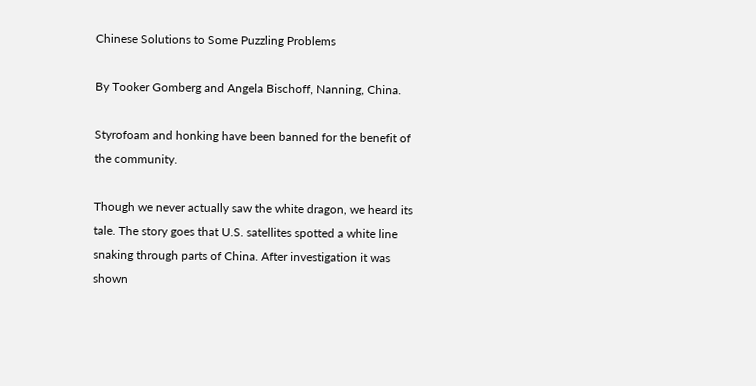Chinese Solutions to Some Puzzling Problems

By Tooker Gomberg and Angela Bischoff, Nanning, China.

Styrofoam and honking have been banned for the benefit of the community.

Though we never actually saw the white dragon, we heard its tale. The story goes that U.S. satellites spotted a white line snaking through parts of China. After investigation it was shown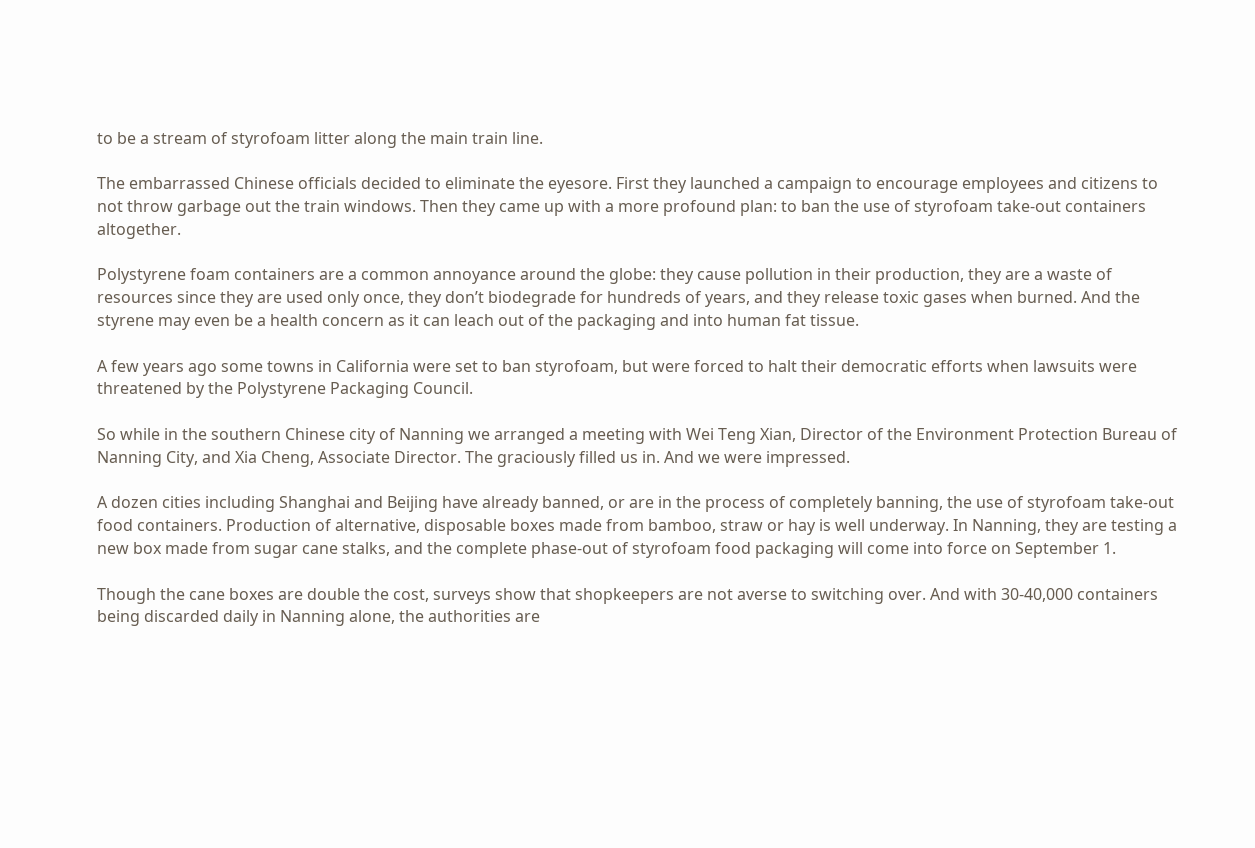to be a stream of styrofoam litter along the main train line.

The embarrassed Chinese officials decided to eliminate the eyesore. First they launched a campaign to encourage employees and citizens to not throw garbage out the train windows. Then they came up with a more profound plan: to ban the use of styrofoam take-out containers altogether.

Polystyrene foam containers are a common annoyance around the globe: they cause pollution in their production, they are a waste of resources since they are used only once, they don’t biodegrade for hundreds of years, and they release toxic gases when burned. And the styrene may even be a health concern as it can leach out of the packaging and into human fat tissue.

A few years ago some towns in California were set to ban styrofoam, but were forced to halt their democratic efforts when lawsuits were threatened by the Polystyrene Packaging Council.

So while in the southern Chinese city of Nanning we arranged a meeting with Wei Teng Xian, Director of the Environment Protection Bureau of Nanning City, and Xia Cheng, Associate Director. The graciously filled us in. And we were impressed.

A dozen cities including Shanghai and Beijing have already banned, or are in the process of completely banning, the use of styrofoam take-out food containers. Production of alternative, disposable boxes made from bamboo, straw or hay is well underway. In Nanning, they are testing a new box made from sugar cane stalks, and the complete phase-out of styrofoam food packaging will come into force on September 1.

Though the cane boxes are double the cost, surveys show that shopkeepers are not averse to switching over. And with 30-40,000 containers being discarded daily in Nanning alone, the authorities are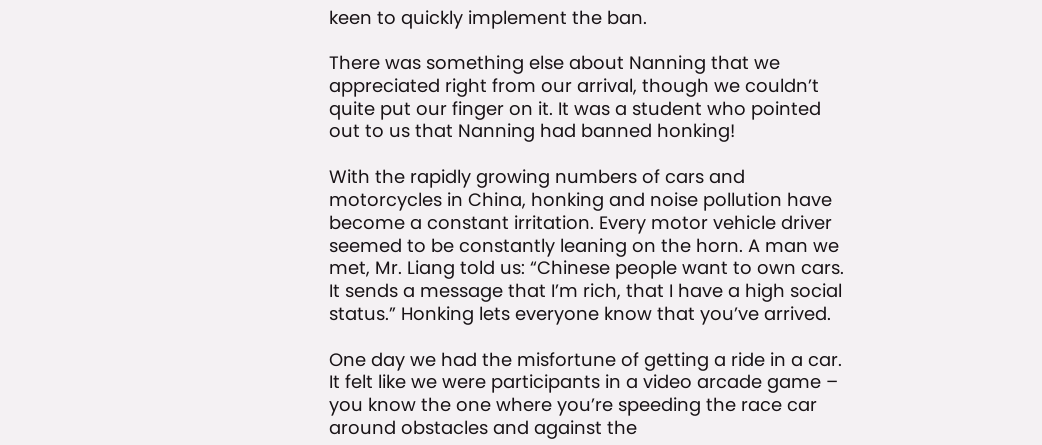keen to quickly implement the ban.

There was something else about Nanning that we appreciated right from our arrival, though we couldn’t quite put our finger on it. It was a student who pointed out to us that Nanning had banned honking!

With the rapidly growing numbers of cars and motorcycles in China, honking and noise pollution have become a constant irritation. Every motor vehicle driver seemed to be constantly leaning on the horn. A man we met, Mr. Liang told us: “Chinese people want to own cars. It sends a message that I’m rich, that I have a high social status.” Honking lets everyone know that you’ve arrived.

One day we had the misfortune of getting a ride in a car. It felt like we were participants in a video arcade game – you know the one where you’re speeding the race car around obstacles and against the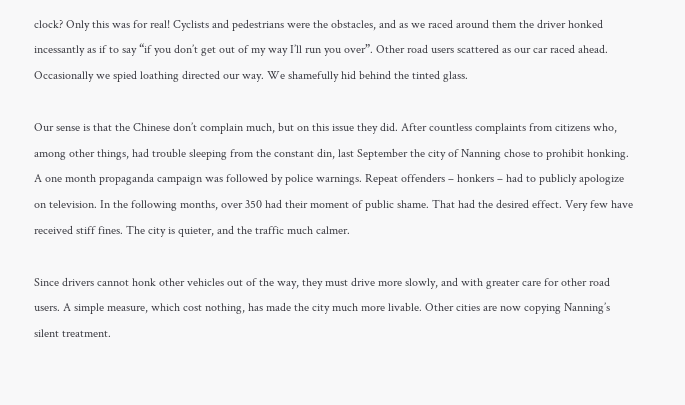clock? Only this was for real! Cyclists and pedestrians were the obstacles, and as we raced around them the driver honked incessantly as if to say “if you don’t get out of my way I’ll run you over”. Other road users scattered as our car raced ahead. Occasionally we spied loathing directed our way. We shamefully hid behind the tinted glass.

Our sense is that the Chinese don’t complain much, but on this issue they did. After countless complaints from citizens who, among other things, had trouble sleeping from the constant din, last September the city of Nanning chose to prohibit honking. A one month propaganda campaign was followed by police warnings. Repeat offenders – honkers – had to publicly apologize on television. In the following months, over 350 had their moment of public shame. That had the desired effect. Very few have received stiff fines. The city is quieter, and the traffic much calmer.

Since drivers cannot honk other vehicles out of the way, they must drive more slowly, and with greater care for other road users. A simple measure, which cost nothing, has made the city much more livable. Other cities are now copying Nanning’s silent treatment.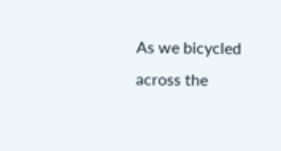As we bicycled across the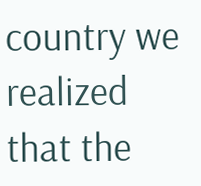country we realized that the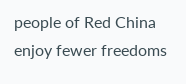people of Red China enjoy fewer freedoms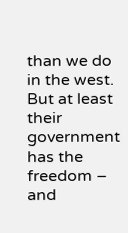than we do in the west. But at least their government has the freedom – and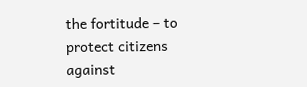the fortitude – to protect citizens against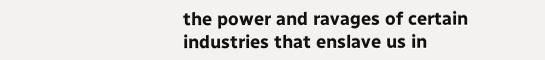the power and ravages of certain industries that enslave us in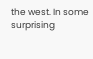the west. In some surprising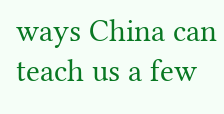ways China can teach us a few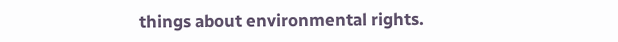things about environmental rights.